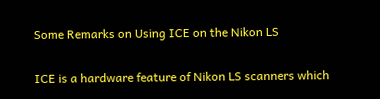Some Remarks on Using ICE on the Nikon LS

ICE is a hardware feature of Nikon LS scanners which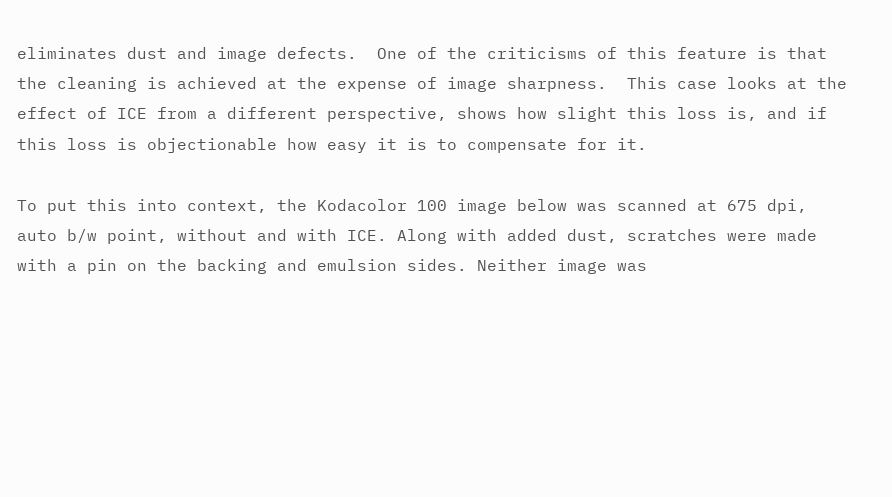eliminates dust and image defects.  One of the criticisms of this feature is that the cleaning is achieved at the expense of image sharpness.  This case looks at the effect of ICE from a different perspective, shows how slight this loss is, and if this loss is objectionable how easy it is to compensate for it.

To put this into context, the Kodacolor 100 image below was scanned at 675 dpi, auto b/w point, without and with ICE. Along with added dust, scratches were made with a pin on the backing and emulsion sides. Neither image was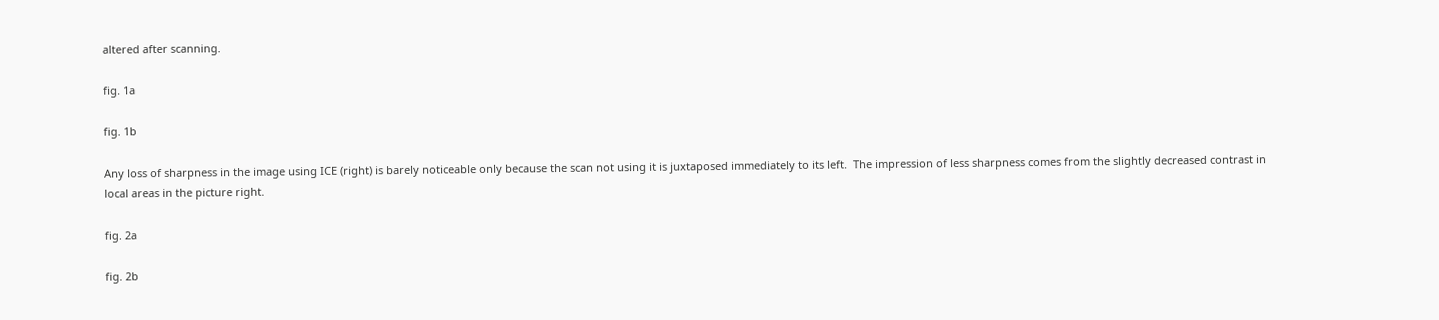altered after scanning.

fig. 1a

fig. 1b

Any loss of sharpness in the image using ICE (right) is barely noticeable only because the scan not using it is juxtaposed immediately to its left.  The impression of less sharpness comes from the slightly decreased contrast in local areas in the picture right.

fig. 2a

fig. 2b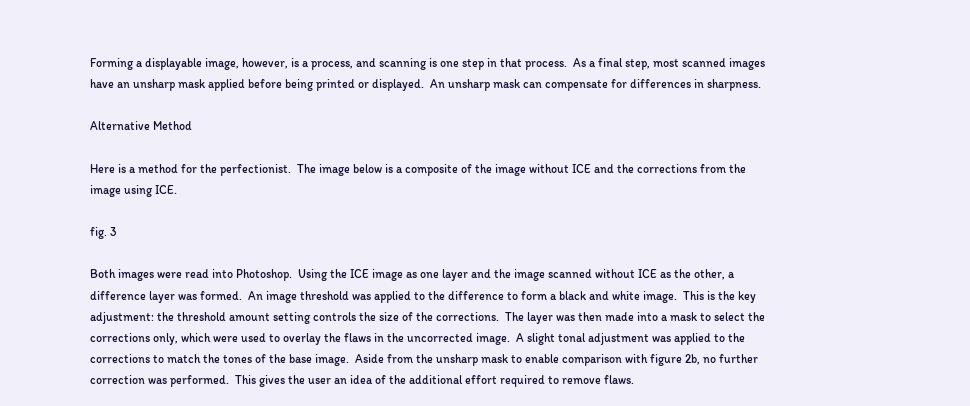Forming a displayable image, however, is a process, and scanning is one step in that process.  As a final step, most scanned images have an unsharp mask applied before being printed or displayed.  An unsharp mask can compensate for differences in sharpness.

Alternative Method

Here is a method for the perfectionist.  The image below is a composite of the image without ICE and the corrections from the image using ICE.

fig. 3

Both images were read into Photoshop.  Using the ICE image as one layer and the image scanned without ICE as the other, a difference layer was formed.  An image threshold was applied to the difference to form a black and white image.  This is the key adjustment: the threshold amount setting controls the size of the corrections.  The layer was then made into a mask to select the corrections only, which were used to overlay the flaws in the uncorrected image.  A slight tonal adjustment was applied to the corrections to match the tones of the base image.  Aside from the unsharp mask to enable comparison with figure 2b, no further correction was performed.  This gives the user an idea of the additional effort required to remove flaws.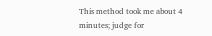This method took me about 4 minutes; judge for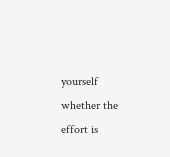yourself whether the effort is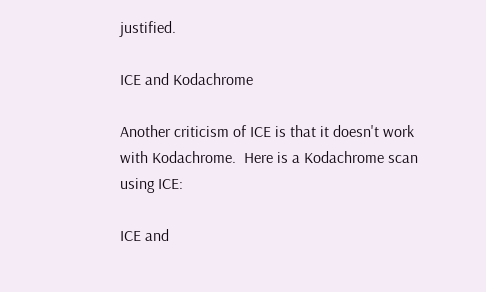justified.

ICE and Kodachrome

Another criticism of ICE is that it doesn't work with Kodachrome.  Here is a Kodachrome scan using ICE:

ICE and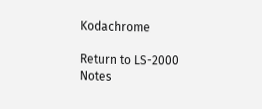Kodachrome

Return to LS-2000 Notes